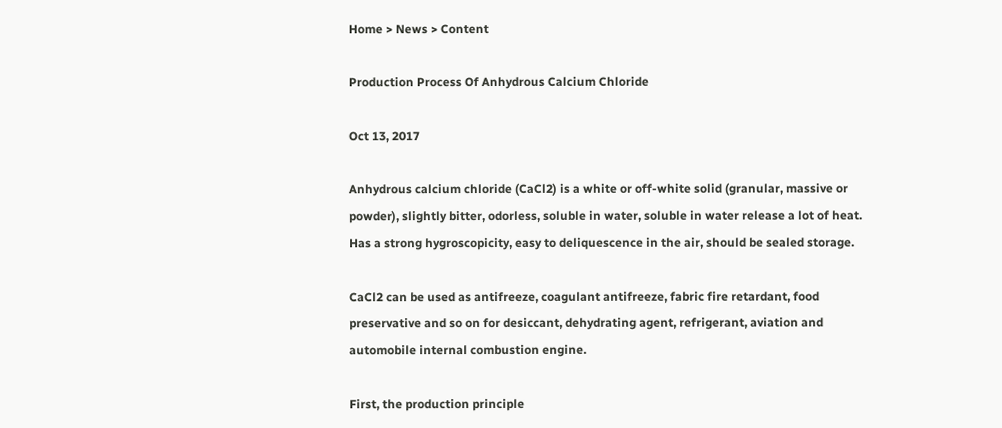Home > News > Content

Production Process Of Anhydrous Calcium Chloride

Oct 13, 2017

Anhydrous calcium chloride (CaCl2) is a white or off-white solid (granular, massive or powder), slightly bitter, odorless, soluble in water, soluble in water release a lot of heat. Has a strong hygroscopicity, easy to deliquescence in the air, should be sealed storage.

CaCl2 can be used as antifreeze, coagulant antifreeze, fabric fire retardant, food preservative and so on for desiccant, dehydrating agent, refrigerant, aviation and automobile internal combustion engine.

First, the production principle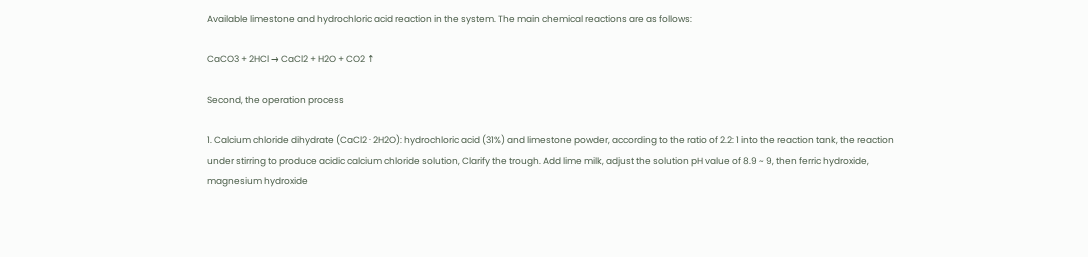Available limestone and hydrochloric acid reaction in the system. The main chemical reactions are as follows:

CaCO3 + 2HCl → CaCl2 + H2O + CO2 ↑

Second, the operation process

1. Calcium chloride dihydrate (CaCl2 · 2H2O): hydrochloric acid (31%) and limestone powder, according to the ratio of 2.2: 1 into the reaction tank, the reaction under stirring to produce acidic calcium chloride solution, Clarify the trough. Add lime milk, adjust the solution pH value of 8.9 ~ 9, then ferric hydroxide, magnesium hydroxide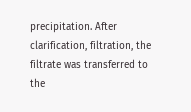precipitation. After clarification, filtration, the filtrate was transferred to the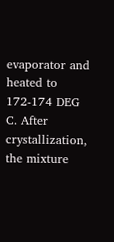evaporator and heated to 172-174 DEG C. After crystallization, the mixture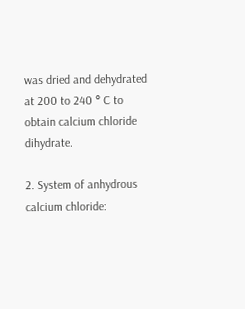was dried and dehydrated at 200 to 240 ° C to obtain calcium chloride dihydrate.

2. System of anhydrous calcium chloride: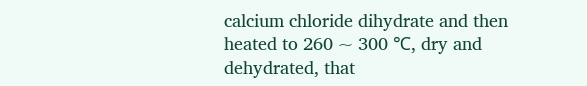calcium chloride dihydrate and then heated to 260 ~ 300 ℃, dry and dehydrated, that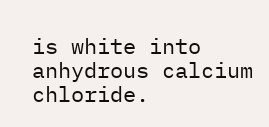is white into anhydrous calcium chloride.